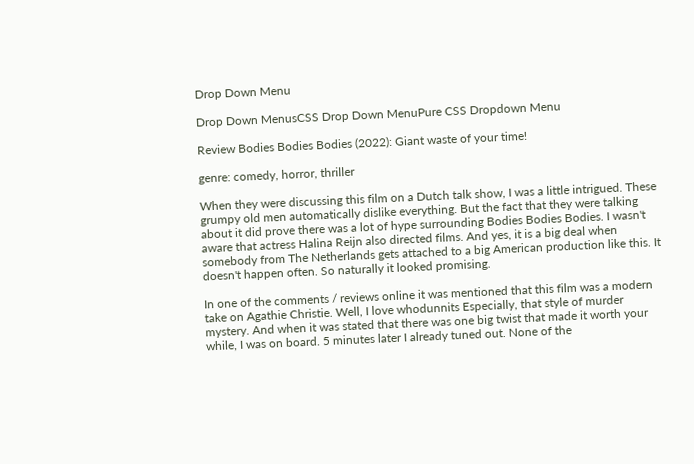Drop Down Menu

Drop Down MenusCSS Drop Down MenuPure CSS Dropdown Menu

Review Bodies Bodies Bodies (2022): Giant waste of your time!

genre: comedy, horror, thriller

When they were discussing this film on a Dutch talk show, I was a little intrigued. These grumpy old men automatically dislike everything. But the fact that they were talking about it did prove there was a lot of hype surrounding Bodies Bodies Bodies. I wasn't aware that actress Halina Reijn also directed films. And yes, it is a big deal when somebody from The Netherlands gets attached to a big American production like this. It doesn't happen often. So naturally it looked promising.

In one of the comments / reviews online it was mentioned that this film was a modern take on Agathie Christie. Well, I love whodunnits Especially, that style of murder mystery. And when it was stated that there was one big twist that made it worth your while, I was on board. 5 minutes later I already tuned out. None of the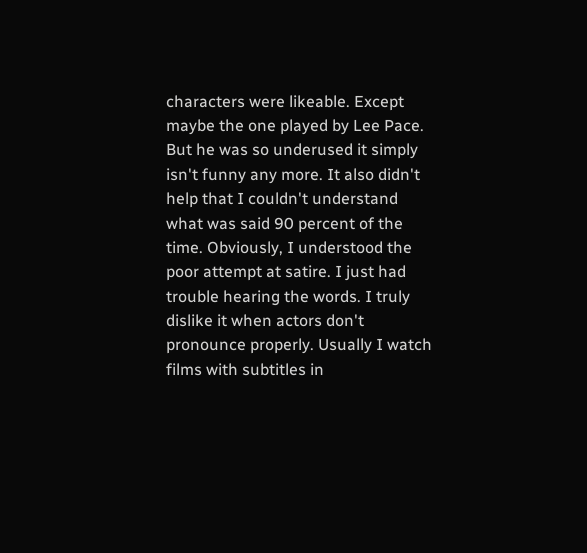characters were likeable. Except maybe the one played by Lee Pace. But he was so underused it simply isn't funny any more. It also didn't help that I couldn't understand what was said 90 percent of the time. Obviously, I understood the poor attempt at satire. I just had trouble hearing the words. I truly dislike it when actors don't pronounce properly. Usually I watch films with subtitles in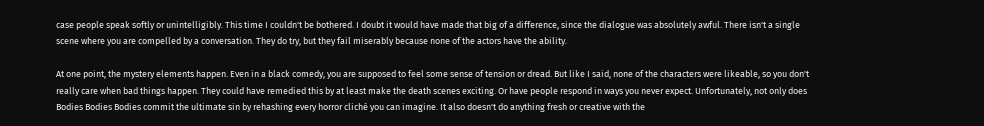case people speak softly or unintelligibly. This time I couldn't be bothered. I doubt it would have made that big of a difference, since the dialogue was absolutely awful. There isn't a single scene where you are compelled by a conversation. They do try, but they fail miserably because none of the actors have the ability.

At one point, the mystery elements happen. Even in a black comedy, you are supposed to feel some sense of tension or dread. But like I said, none of the characters were likeable, so you don't really care when bad things happen. They could have remedied this by at least make the death scenes exciting. Or have people respond in ways you never expect. Unfortunately, not only does Bodies Bodies Bodies commit the ultimate sin by rehashing every horror cliché you can imagine. It also doesn't do anything fresh or creative with the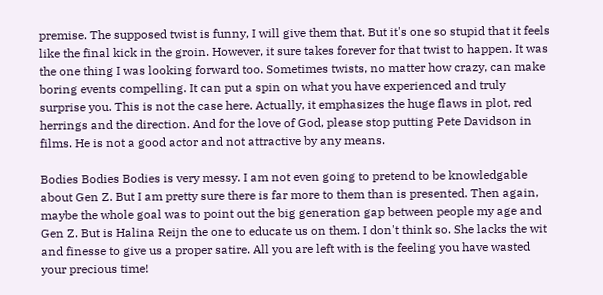premise. The supposed twist is funny, I will give them that. But it's one so stupid that it feels like the final kick in the groin. However, it sure takes forever for that twist to happen. It was the one thing I was looking forward too. Sometimes twists, no matter how crazy, can make boring events compelling. It can put a spin on what you have experienced and truly surprise you. This is not the case here. Actually, it emphasizes the huge flaws in plot, red herrings and the direction. And for the love of God, please stop putting Pete Davidson in films. He is not a good actor and not attractive by any means.

Bodies Bodies Bodies is very messy. I am not even going to pretend to be knowledgable about Gen Z. But I am pretty sure there is far more to them than is presented. Then again, maybe the whole goal was to point out the big generation gap between people my age and Gen Z. But is Halina Reijn the one to educate us on them. I don't think so. She lacks the wit and finesse to give us a proper satire. All you are left with is the feeling you have wasted your precious time!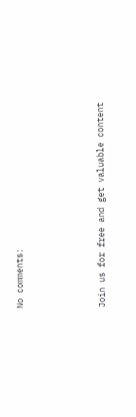No comments:




Join us for free and get valuable content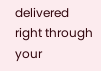delivered right through your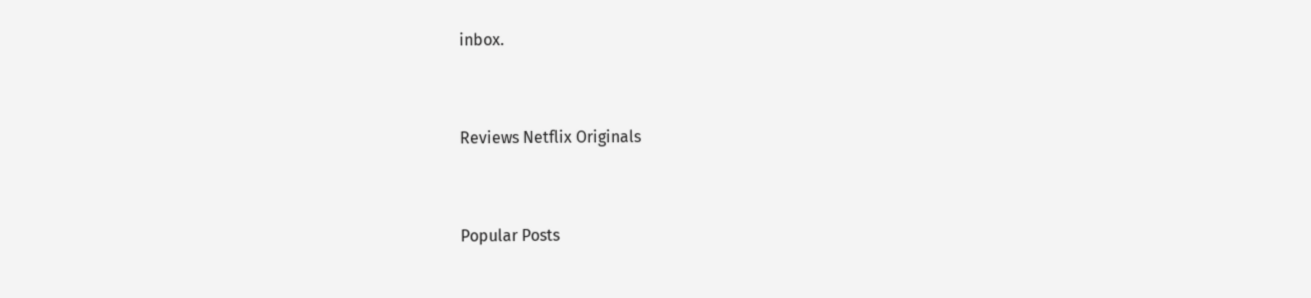inbox.


Reviews Netflix Originals


Popular Posts